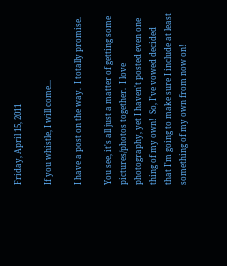Friday, April 15, 2011

If you whistle, I will come...

I have a post on the way.  I totally promise.

You see, it's all just a matter of getting some pictures/photos together.  I love photography, yet I haven't posted even one thing of my own!  So, I've vowed decided that I'm going to make sure I include at least something of my own from now on!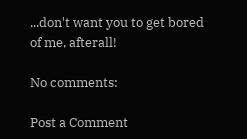...don't want you to get bored of me, afterall!

No comments:

Post a Comment